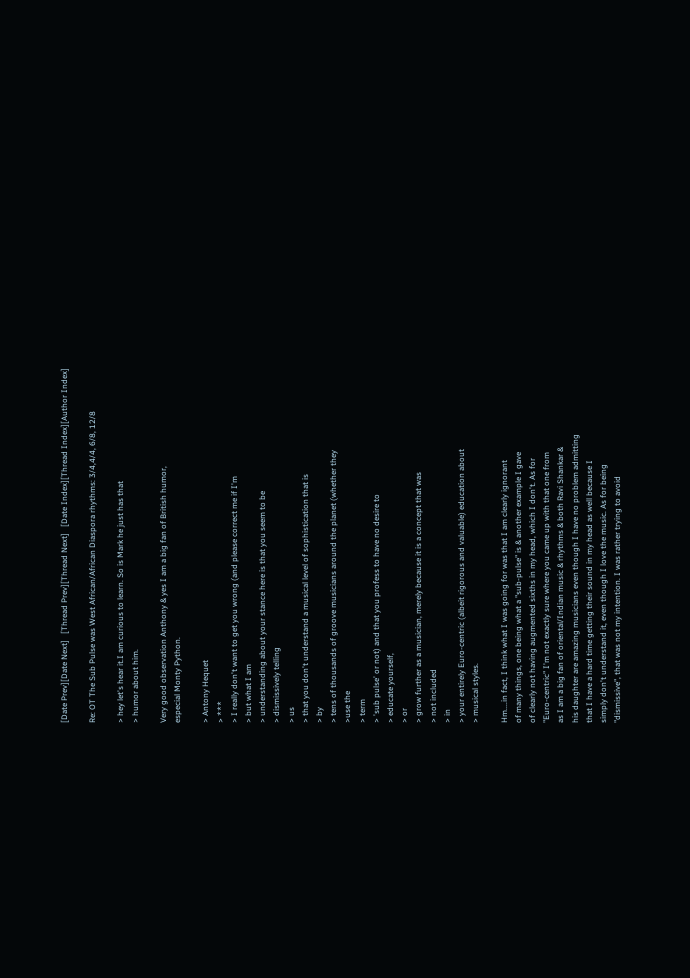[Date Prev][Date Next]   [Thread Prev][Thread Next]   [Date Index][Thread Index][Author Index]

Re: OT The Sub Pulse was West African/African Diaspora rhythms: 3/4,4/4, 6/8, 12/8

> hey let's hear it.I am curious to learn. So is Mark he just has that
> humor about him.

Very good observation Anthony & yes I am a big fan of British humor,
especial Monty Python.

> Antony Hequet
> ***
> I really don't want to get you wrong (and please correct me if I'm
> but what I am
> understanding about your stance here is that you seem to be
> dismissively telling
> us
> that you don't understand a musical level of sophistication that is
> by
> tens of thousands of groove musicians around the planet (whether they
>use the
> term
> 'sub pulse' or not) and that you profess to have no desire to
> educate yourself,
> or
> grow further as a musician, merely because it is a concept that was
> not included
> in
> your entirely Euro-centric (albeit rigorous and valuable) education about
> musical styles.

Hm....in fact, I think what I was going for was that I am clearly ignorant
of many things, one being what a "sub-pulse" is & another example I gave
of clearly not having augmented sixths in my head, which I don't. As for
"Euro-centric" I'm not exactly sure where you came up with that one from
as I am a big fan of oriental/Indian music & rhythms & both Ravi Shankar &
his daughter are amazing musicians even though I have no problem admitting
that I have a hard time getting their sound in my head as well because I
simply don't understand it, even though I love the music. As for being
"dismissive", that was not my intention. I was rather trying to avoid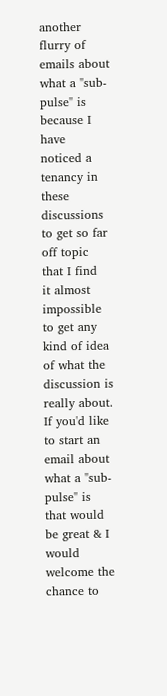another flurry of emails about what a "sub-pulse" is because I have
noticed a tenancy in these discussions to get so far off topic that I find
it almost impossible to get any kind of idea of what the discussion is
really about. If you'd like to start an email about what a "sub-pulse" is
that would be great & I would welcome the chance to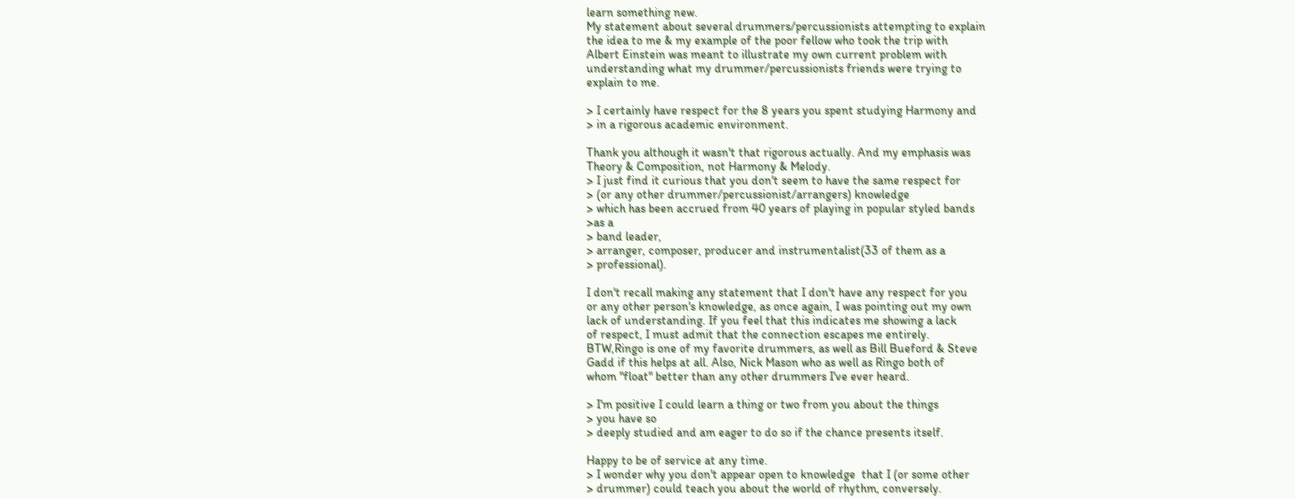learn something new.
My statement about several drummers/percussionists attempting to explain
the idea to me & my example of the poor fellow who took the trip with
Albert Einstein was meant to illustrate my own current problem with
understanding what my drummer/percussionists friends were trying to
explain to me.

> I certainly have respect for the 8 years you spent studying Harmony and
> in a rigorous academic environment.

Thank you although it wasn't that rigorous actually. And my emphasis was
Theory & Composition, not Harmony & Melody.
> I just find it curious that you don't seem to have the same respect for
> (or any other drummer/percussionist/arrangers) knowledge
> which has been accrued from 40 years of playing in popular styled bands
>as a
> band leader,
> arranger, composer, producer and instrumentalist(33 of them as a
> professional).

I don't recall making any statement that I don't have any respect for you
or any other person's knowledge, as once again, I was pointing out my own
lack of understanding. If you feel that this indicates me showing a lack
of respect, I must admit that the connection escapes me entirely.
BTW,Ringo is one of my favorite drummers, as well as Bill Bueford & Steve
Gadd if this helps at all. Also, Nick Mason who as well as Ringo both of
whom "float" better than any other drummers I've ever heard.

> I'm positive I could learn a thing or two from you about the things
> you have so
> deeply studied and am eager to do so if the chance presents itself.

Happy to be of service at any time.
> I wonder why you don't appear open to knowledge  that I (or some other
> drummer) could teach you about the world of rhythm, conversely.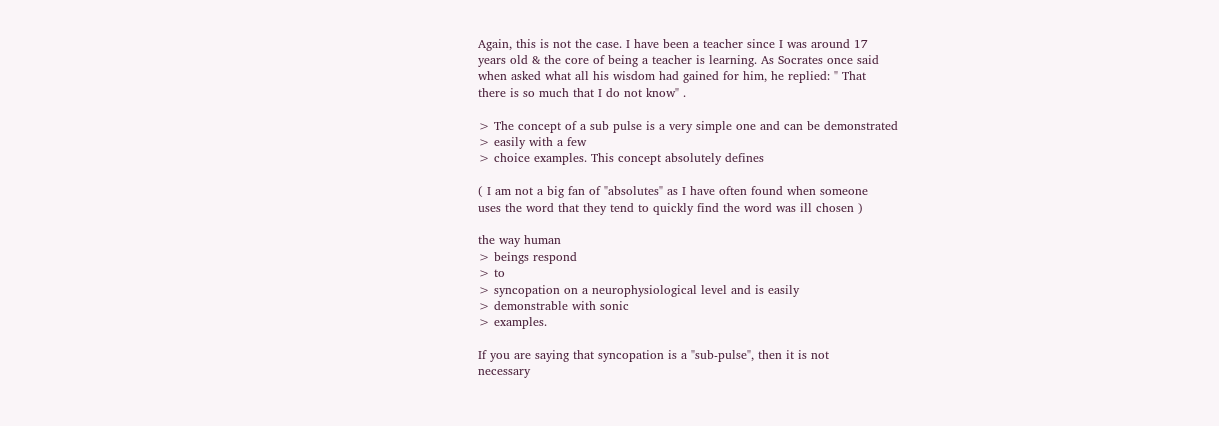Again, this is not the case. I have been a teacher since I was around 17
years old & the core of being a teacher is learning. As Socrates once said
when asked what all his wisdom had gained for him, he replied: " That
there is so much that I do not know" .

> The concept of a sub pulse is a very simple one and can be demonstrated
> easily with a few
> choice examples. This concept absolutely defines

( I am not a big fan of "absolutes" as I have often found when someone
uses the word that they tend to quickly find the word was ill chosen )

the way human
> beings respond
> to
> syncopation on a neurophysiological level and is easily
> demonstrable with sonic
> examples.

If you are saying that syncopation is a "sub-pulse", then it is not
necessary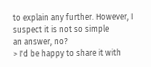to explain any further. However, I suspect it is not so simple
an answer, no?
> I'd be happy to share it with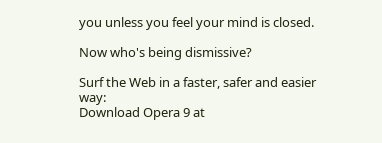you unless you feel your mind is closed.

Now who's being dismissive?

Surf the Web in a faster, safer and easier way:
Download Opera 9 at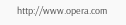http://www.opera.com